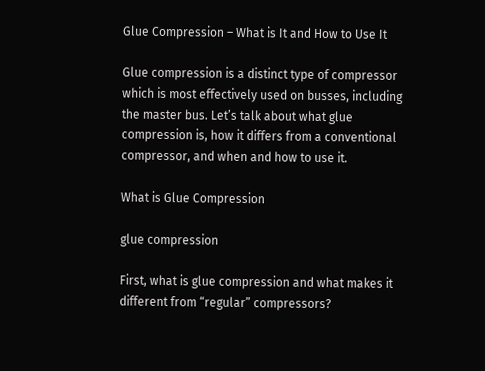Glue Compression – What is It and How to Use It

Glue compression is a distinct type of compressor which is most effectively used on busses, including the master bus. Let’s talk about what glue compression is, how it differs from a conventional compressor, and when and how to use it.

What is Glue Compression

glue compression

First, what is glue compression and what makes it different from “regular” compressors?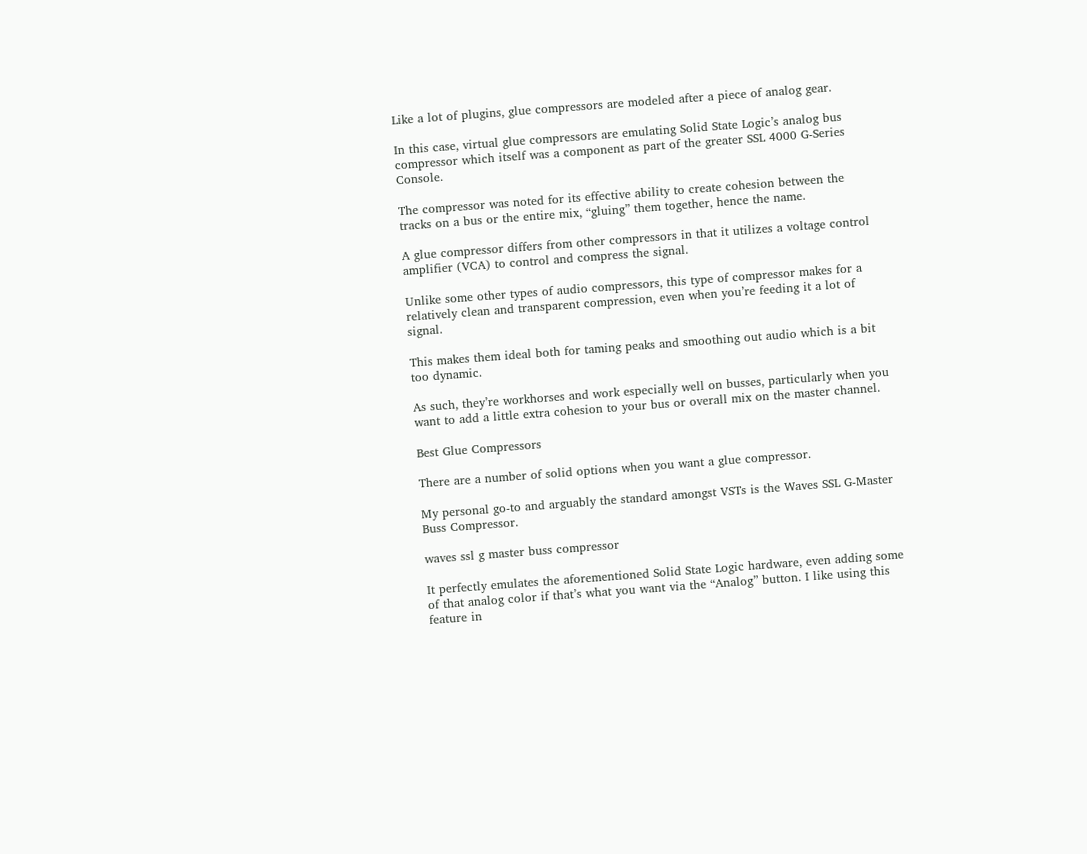Like a lot of plugins, glue compressors are modeled after a piece of analog gear.

In this case, virtual glue compressors are emulating Solid State Logic’s analog bus compressor which itself was a component as part of the greater SSL 4000 G-Series Console.

The compressor was noted for its effective ability to create cohesion between the tracks on a bus or the entire mix, “gluing” them together, hence the name.

A glue compressor differs from other compressors in that it utilizes a voltage control amplifier (VCA) to control and compress the signal.

Unlike some other types of audio compressors, this type of compressor makes for a relatively clean and transparent compression, even when you’re feeding it a lot of signal.

This makes them ideal both for taming peaks and smoothing out audio which is a bit too dynamic.

As such, they’re workhorses and work especially well on busses, particularly when you want to add a little extra cohesion to your bus or overall mix on the master channel.

Best Glue Compressors

There are a number of solid options when you want a glue compressor.

My personal go-to and arguably the standard amongst VSTs is the Waves SSL G-Master Buss Compressor.

waves ssl g master buss compressor

It perfectly emulates the aforementioned Solid State Logic hardware, even adding some of that analog color if that’s what you want via the “Analog” button. I like using this feature in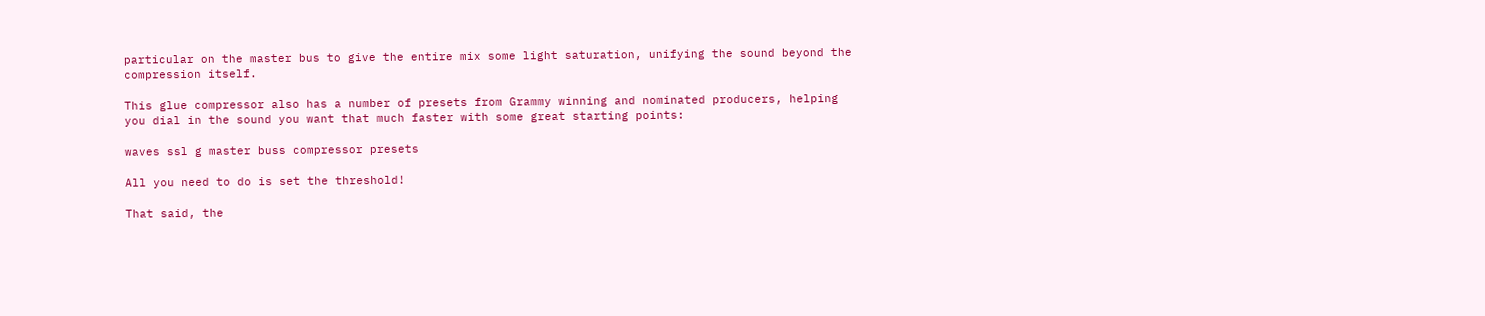particular on the master bus to give the entire mix some light saturation, unifying the sound beyond the compression itself.

This glue compressor also has a number of presets from Grammy winning and nominated producers, helping you dial in the sound you want that much faster with some great starting points:

waves ssl g master buss compressor presets

All you need to do is set the threshold!

That said, the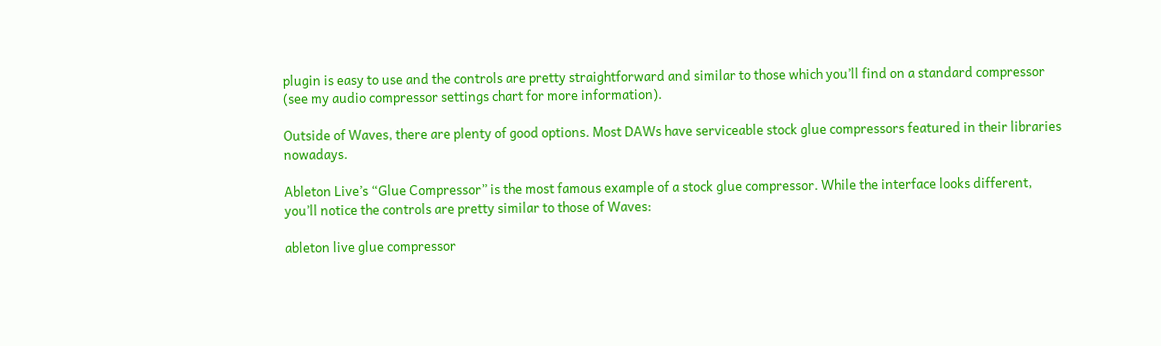plugin is easy to use and the controls are pretty straightforward and similar to those which you’ll find on a standard compressor (see my audio compressor settings chart for more information).

Outside of Waves, there are plenty of good options. Most DAWs have serviceable stock glue compressors featured in their libraries nowadays.

Ableton Live’s “Glue Compressor” is the most famous example of a stock glue compressor. While the interface looks different, you’ll notice the controls are pretty similar to those of Waves:

ableton live glue compressor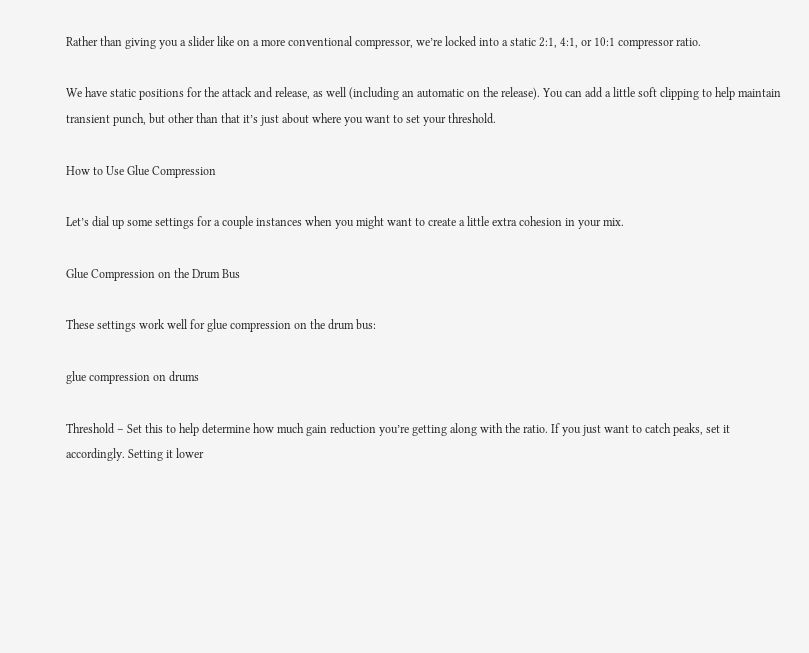Rather than giving you a slider like on a more conventional compressor, we’re locked into a static 2:1, 4:1, or 10:1 compressor ratio.

We have static positions for the attack and release, as well (including an automatic on the release). You can add a little soft clipping to help maintain transient punch, but other than that it’s just about where you want to set your threshold.

How to Use Glue Compression

Let’s dial up some settings for a couple instances when you might want to create a little extra cohesion in your mix.

Glue Compression on the Drum Bus

These settings work well for glue compression on the drum bus:

glue compression on drums

Threshold – Set this to help determine how much gain reduction you’re getting along with the ratio. If you just want to catch peaks, set it accordingly. Setting it lower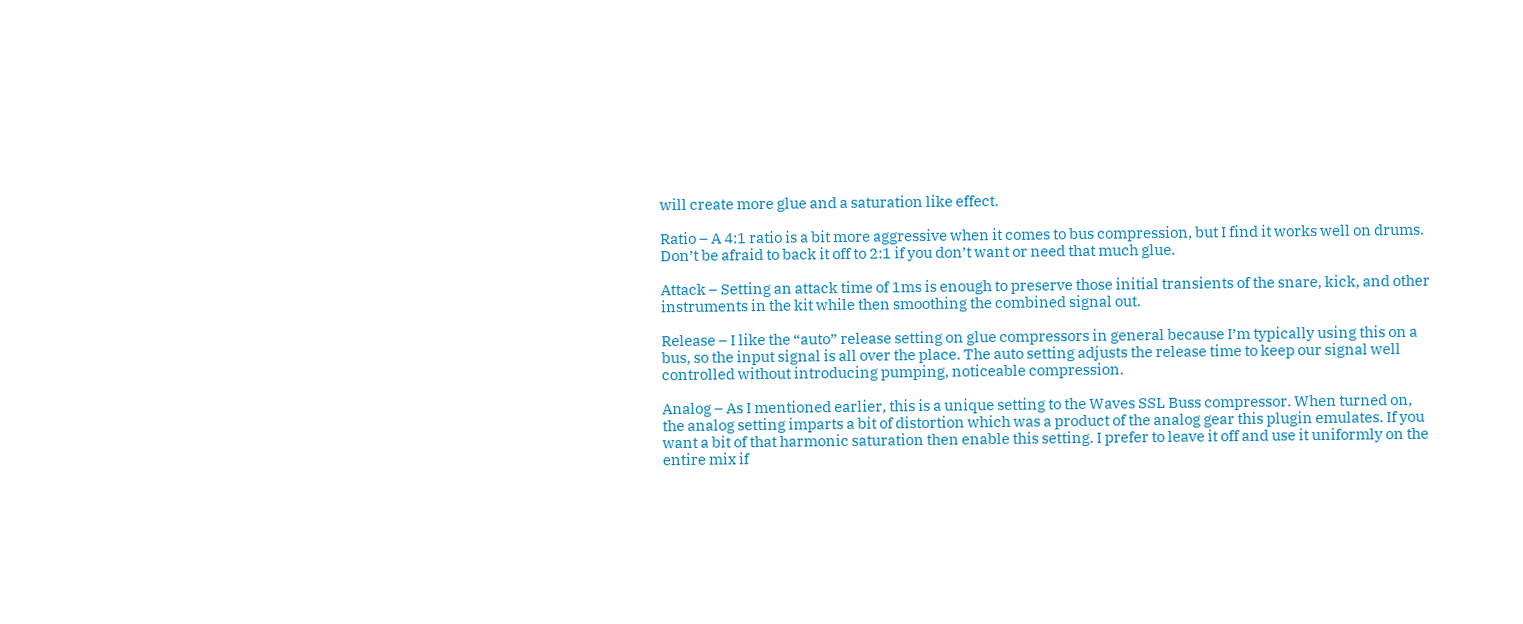will create more glue and a saturation like effect.

Ratio – A 4:1 ratio is a bit more aggressive when it comes to bus compression, but I find it works well on drums. Don’t be afraid to back it off to 2:1 if you don’t want or need that much glue.

Attack – Setting an attack time of 1ms is enough to preserve those initial transients of the snare, kick, and other instruments in the kit while then smoothing the combined signal out.

Release – I like the “auto” release setting on glue compressors in general because I’m typically using this on a bus, so the input signal is all over the place. The auto setting adjusts the release time to keep our signal well controlled without introducing pumping, noticeable compression.

Analog – As I mentioned earlier, this is a unique setting to the Waves SSL Buss compressor. When turned on, the analog setting imparts a bit of distortion which was a product of the analog gear this plugin emulates. If you want a bit of that harmonic saturation then enable this setting. I prefer to leave it off and use it uniformly on the entire mix if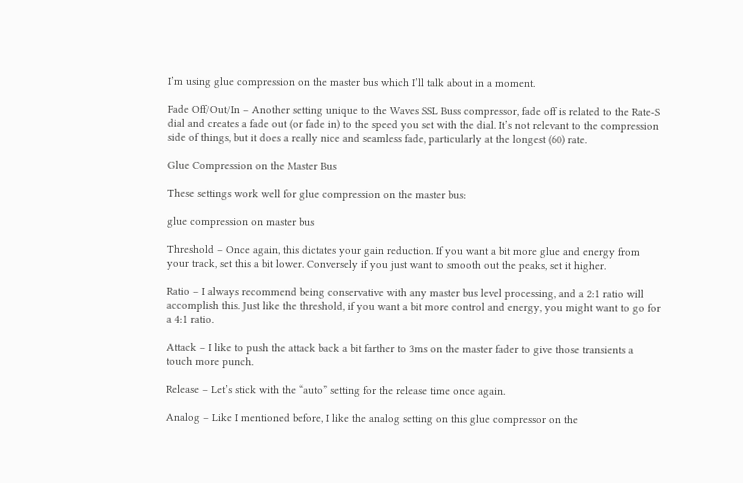I’m using glue compression on the master bus which I’ll talk about in a moment.

Fade Off/Out/In – Another setting unique to the Waves SSL Buss compressor, fade off is related to the Rate-S dial and creates a fade out (or fade in) to the speed you set with the dial. It’s not relevant to the compression side of things, but it does a really nice and seamless fade, particularly at the longest (60) rate.

Glue Compression on the Master Bus

These settings work well for glue compression on the master bus:

glue compression on master bus

Threshold – Once again, this dictates your gain reduction. If you want a bit more glue and energy from your track, set this a bit lower. Conversely if you just want to smooth out the peaks, set it higher.

Ratio – I always recommend being conservative with any master bus level processing, and a 2:1 ratio will accomplish this. Just like the threshold, if you want a bit more control and energy, you might want to go for a 4:1 ratio.

Attack – I like to push the attack back a bit farther to 3ms on the master fader to give those transients a touch more punch.

Release – Let’s stick with the “auto” setting for the release time once again.

Analog – Like I mentioned before, I like the analog setting on this glue compressor on the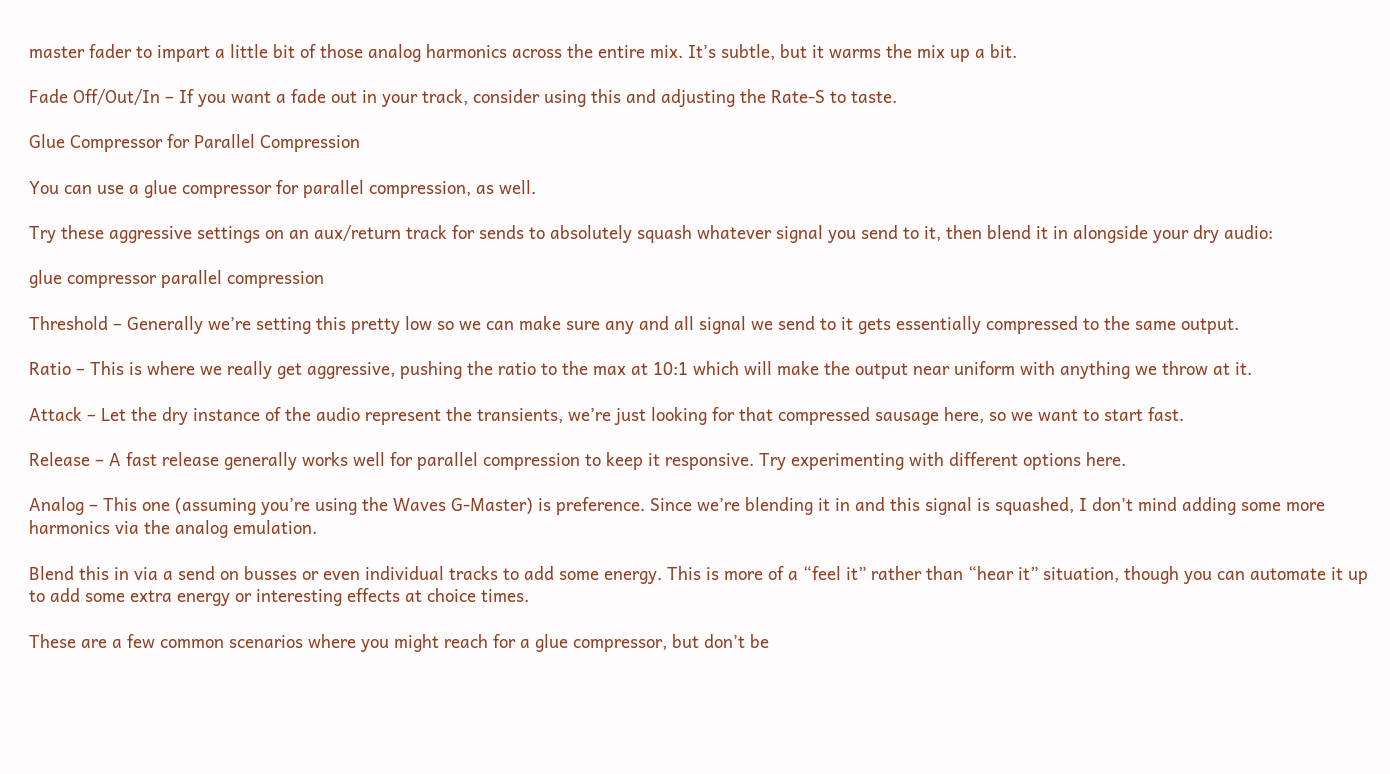master fader to impart a little bit of those analog harmonics across the entire mix. It’s subtle, but it warms the mix up a bit.

Fade Off/Out/In – If you want a fade out in your track, consider using this and adjusting the Rate-S to taste.

Glue Compressor for Parallel Compression

You can use a glue compressor for parallel compression, as well.

Try these aggressive settings on an aux/return track for sends to absolutely squash whatever signal you send to it, then blend it in alongside your dry audio:

glue compressor parallel compression

Threshold – Generally we’re setting this pretty low so we can make sure any and all signal we send to it gets essentially compressed to the same output.

Ratio – This is where we really get aggressive, pushing the ratio to the max at 10:1 which will make the output near uniform with anything we throw at it.

Attack – Let the dry instance of the audio represent the transients, we’re just looking for that compressed sausage here, so we want to start fast.

Release – A fast release generally works well for parallel compression to keep it responsive. Try experimenting with different options here.

Analog – This one (assuming you’re using the Waves G-Master) is preference. Since we’re blending it in and this signal is squashed, I don’t mind adding some more harmonics via the analog emulation.

Blend this in via a send on busses or even individual tracks to add some energy. This is more of a “feel it” rather than “hear it” situation, though you can automate it up to add some extra energy or interesting effects at choice times.

These are a few common scenarios where you might reach for a glue compressor, but don’t be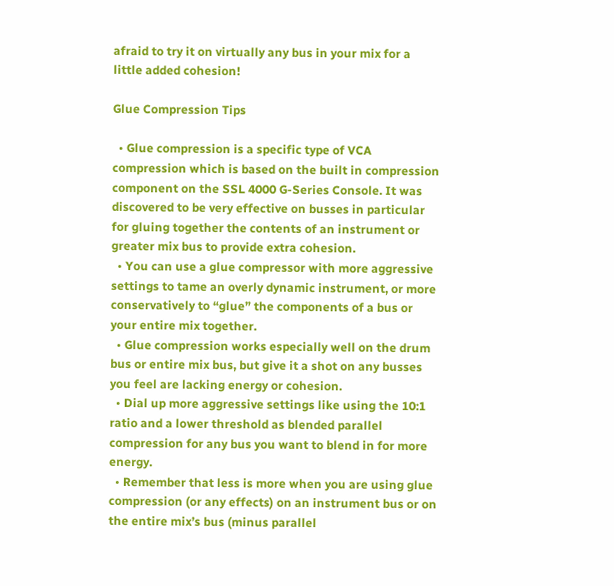afraid to try it on virtually any bus in your mix for a little added cohesion!

Glue Compression Tips

  • Glue compression is a specific type of VCA compression which is based on the built in compression component on the SSL 4000 G-Series Console. It was discovered to be very effective on busses in particular for gluing together the contents of an instrument or greater mix bus to provide extra cohesion.
  • You can use a glue compressor with more aggressive settings to tame an overly dynamic instrument, or more conservatively to “glue” the components of a bus or your entire mix together.
  • Glue compression works especially well on the drum bus or entire mix bus, but give it a shot on any busses you feel are lacking energy or cohesion.
  • Dial up more aggressive settings like using the 10:1 ratio and a lower threshold as blended parallel compression for any bus you want to blend in for more energy.
  • Remember that less is more when you are using glue compression (or any effects) on an instrument bus or on the entire mix’s bus (minus parallel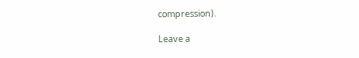compression).

Leave a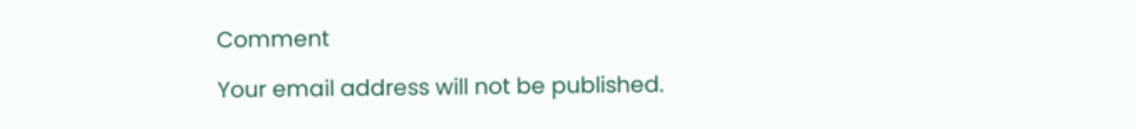Comment

Your email address will not be published.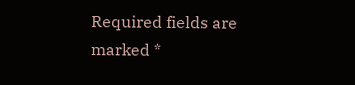Required fields are marked *